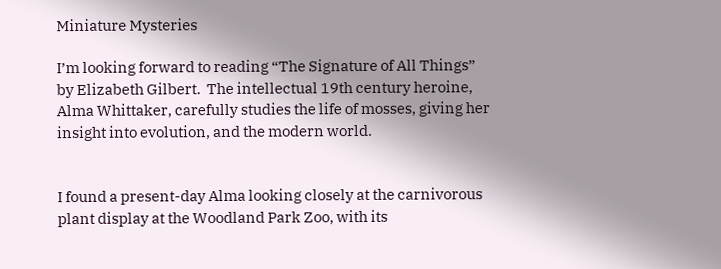Miniature Mysteries

I’m looking forward to reading “The Signature of All Things” by Elizabeth Gilbert.  The intellectual 19th century heroine, Alma Whittaker, carefully studies the life of mosses, giving her insight into evolution, and the modern world.


I found a present-day Alma looking closely at the carnivorous plant display at the Woodland Park Zoo, with its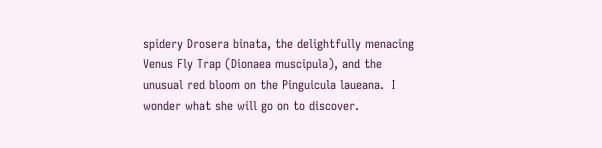spidery Drosera binata, the delightfully menacing Venus Fly Trap (Dionaea muscipula), and the unusual red bloom on the Pinguicula laueana.  I wonder what she will go on to discover.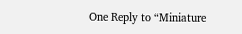One Reply to “Miniature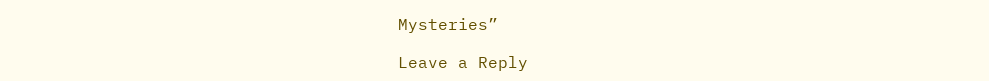Mysteries”

Leave a Reply